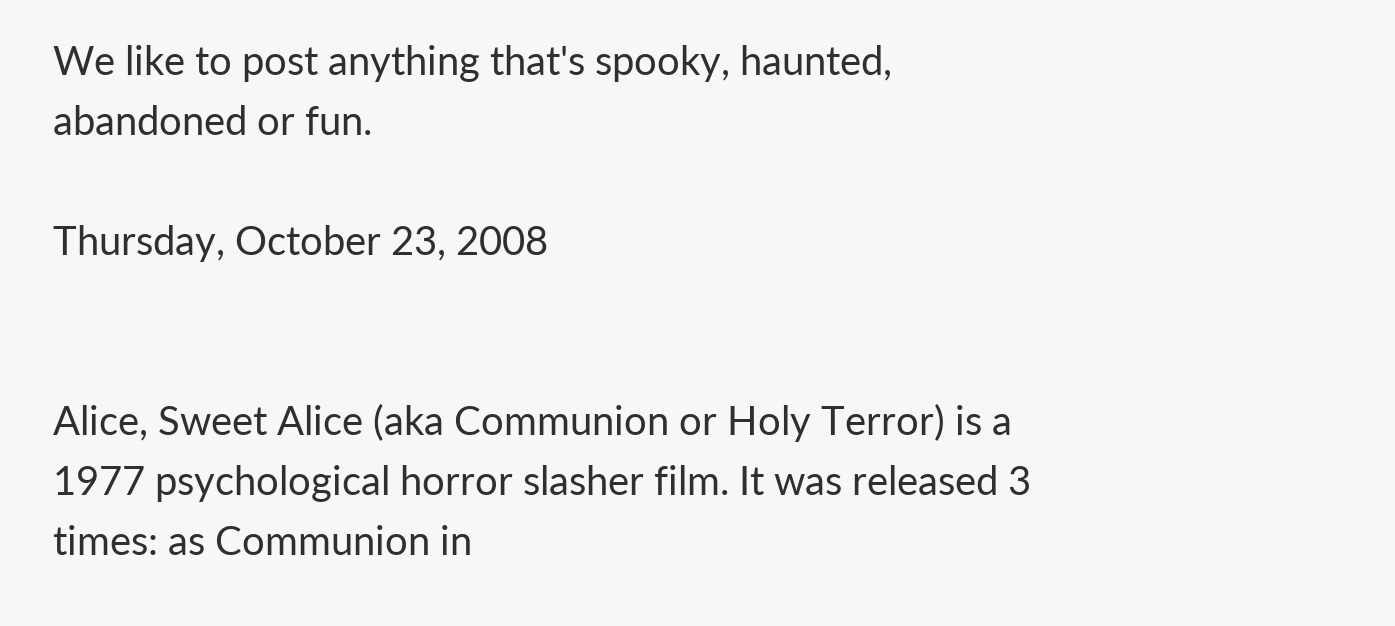We like to post anything that's spooky, haunted, abandoned or fun.

Thursday, October 23, 2008


Alice, Sweet Alice (aka Communion or Holy Terror) is a 1977 psychological horror slasher film. It was released 3 times: as Communion in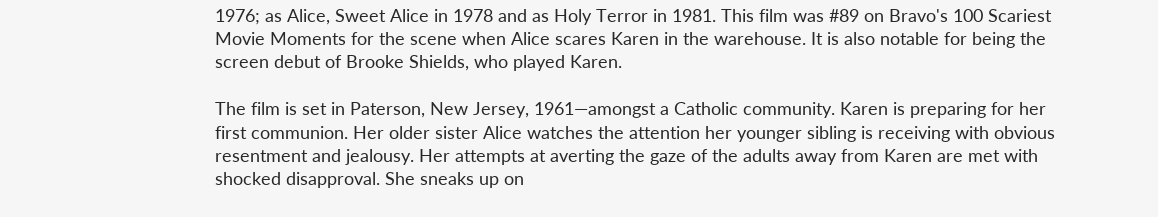1976; as Alice, Sweet Alice in 1978 and as Holy Terror in 1981. This film was #89 on Bravo's 100 Scariest Movie Moments for the scene when Alice scares Karen in the warehouse. It is also notable for being the screen debut of Brooke Shields, who played Karen.

The film is set in Paterson, New Jersey, 1961—amongst a Catholic community. Karen is preparing for her first communion. Her older sister Alice watches the attention her younger sibling is receiving with obvious resentment and jealousy. Her attempts at averting the gaze of the adults away from Karen are met with shocked disapproval. She sneaks up on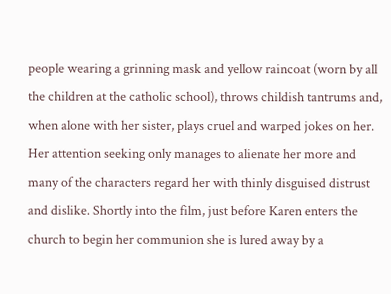people wearing a grinning mask and yellow raincoat (worn by all the children at the catholic school), throws childish tantrums and, when alone with her sister, plays cruel and warped jokes on her. Her attention seeking only manages to alienate her more and many of the characters regard her with thinly disguised distrust and dislike. Shortly into the film, just before Karen enters the church to begin her communion she is lured away by a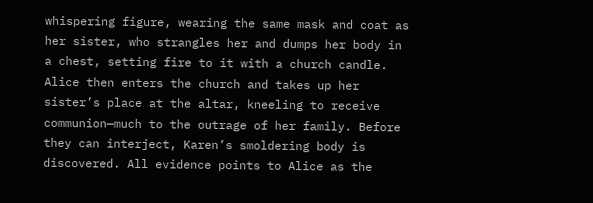whispering figure, wearing the same mask and coat as her sister, who strangles her and dumps her body in a chest, setting fire to it with a church candle. Alice then enters the church and takes up her sister’s place at the altar, kneeling to receive communion—much to the outrage of her family. Before they can interject, Karen’s smoldering body is discovered. All evidence points to Alice as the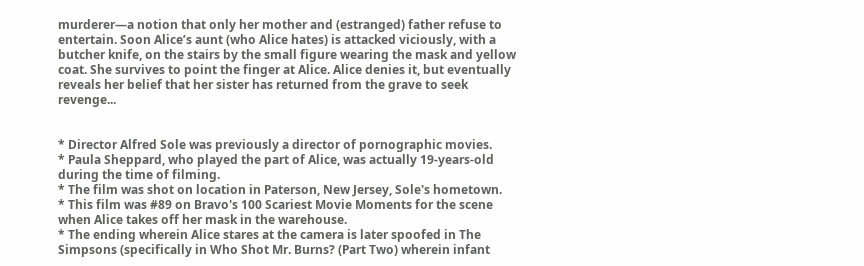murderer—a notion that only her mother and (estranged) father refuse to entertain. Soon Alice’s aunt (who Alice hates) is attacked viciously, with a butcher knife, on the stairs by the small figure wearing the mask and yellow coat. She survives to point the finger at Alice. Alice denies it, but eventually reveals her belief that her sister has returned from the grave to seek revenge...


* Director Alfred Sole was previously a director of pornographic movies.
* Paula Sheppard, who played the part of Alice, was actually 19-years-old during the time of filming.
* The film was shot on location in Paterson, New Jersey, Sole's hometown.
* This film was #89 on Bravo's 100 Scariest Movie Moments for the scene when Alice takes off her mask in the warehouse.
* The ending wherein Alice stares at the camera is later spoofed in The Simpsons (specifically in Who Shot Mr. Burns? (Part Two) wherein infant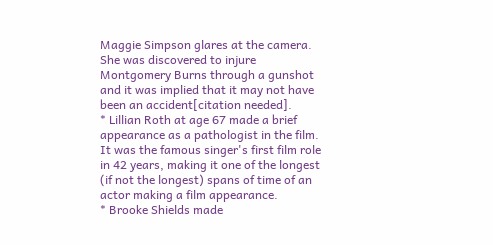Maggie Simpson glares at the camera. She was discovered to injure Montgomery Burns through a gunshot and it was implied that it may not have been an accident[citation needed].
* Lillian Roth at age 67 made a brief appearance as a pathologist in the film. It was the famous singer's first film role in 42 years, making it one of the longest (if not the longest) spans of time of an actor making a film appearance.
* Brooke Shields made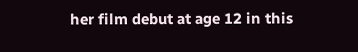her film debut at age 12 in this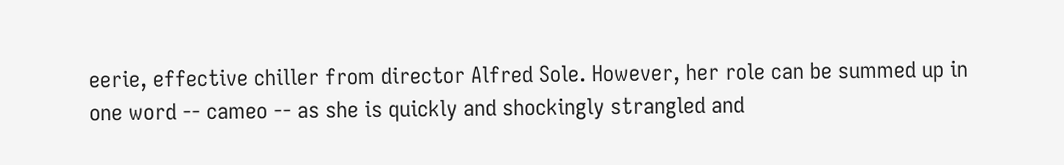eerie, effective chiller from director Alfred Sole. However, her role can be summed up in one word -- cameo -- as she is quickly and shockingly strangled and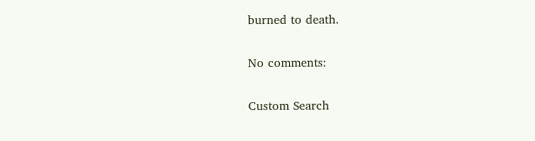burned to death.

No comments:

Custom Search